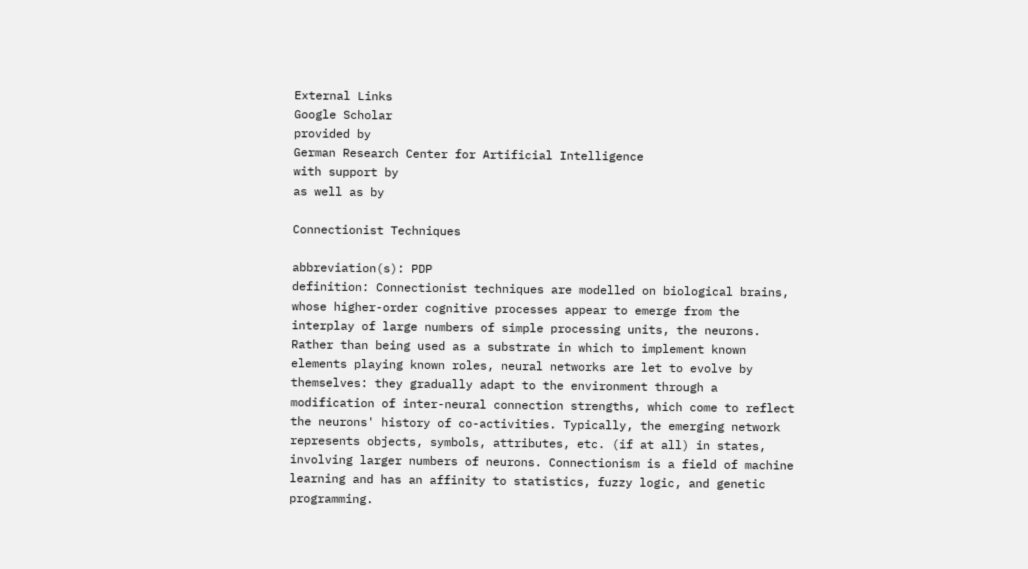External Links
Google Scholar
provided by
German Research Center for Artificial Intelligence
with support by
as well as by

Connectionist Techniques

abbreviation(s): PDP
definition: Connectionist techniques are modelled on biological brains, whose higher-order cognitive processes appear to emerge from the interplay of large numbers of simple processing units, the neurons. Rather than being used as a substrate in which to implement known elements playing known roles, neural networks are let to evolve by themselves: they gradually adapt to the environment through a modification of inter-neural connection strengths, which come to reflect the neurons' history of co-activities. Typically, the emerging network represents objects, symbols, attributes, etc. (if at all) in states, involving larger numbers of neurons. Connectionism is a field of machine learning and has an affinity to statistics, fuzzy logic, and genetic programming.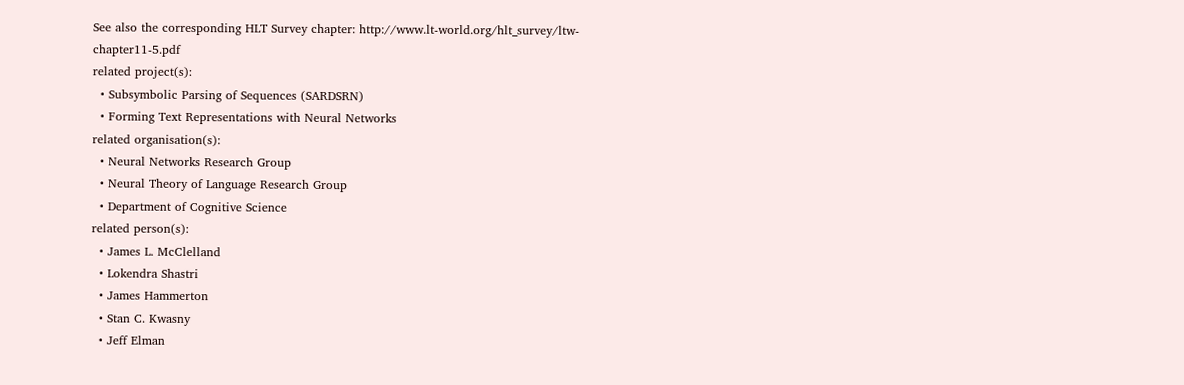See also the corresponding HLT Survey chapter: http://www.lt-world.org/hlt_survey/ltw-chapter11-5.pdf
related project(s):
  • Subsymbolic Parsing of Sequences (SARDSRN)
  • Forming Text Representations with Neural Networks
related organisation(s):
  • Neural Networks Research Group
  • Neural Theory of Language Research Group
  • Department of Cognitive Science
related person(s):
  • James L. McClelland
  • Lokendra Shastri
  • James Hammerton
  • Stan C. Kwasny
  • Jeff Elman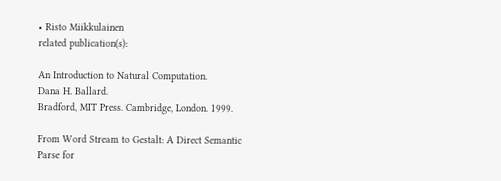• Risto Miikkulainen
related publication(s):

An Introduction to Natural Computation.
Dana H. Ballard.
Bradford, MIT Press. Cambridge, London. 1999.

From Word Stream to Gestalt: A Direct Semantic Parse for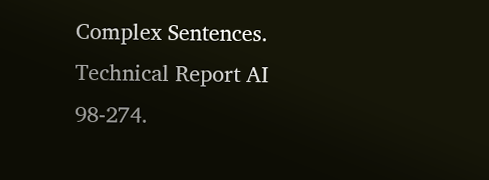Complex Sentences. Technical Report AI 98-274.